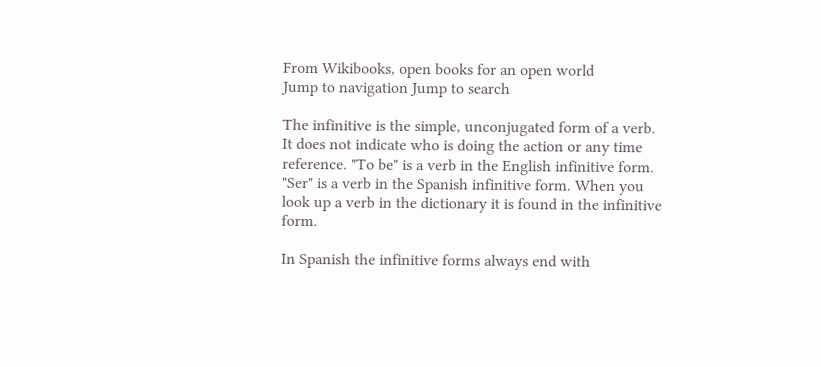From Wikibooks, open books for an open world
Jump to navigation Jump to search

The infinitive is the simple, unconjugated form of a verb. It does not indicate who is doing the action or any time reference. "To be" is a verb in the English infinitive form. "Ser" is a verb in the Spanish infinitive form. When you look up a verb in the dictionary it is found in the infinitive form.

In Spanish the infinitive forms always end with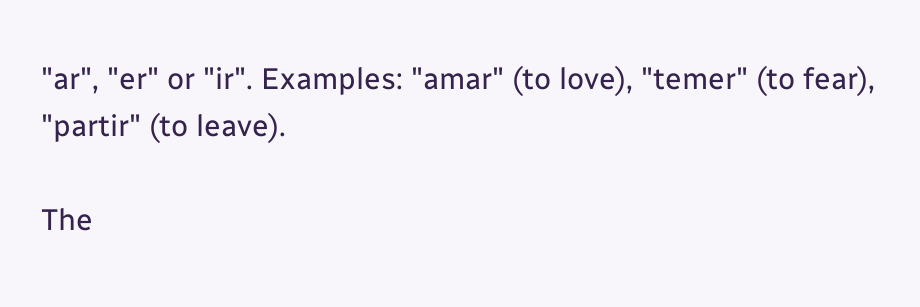"ar", "er" or "ir". Examples: "amar" (to love), "temer" (to fear), "partir" (to leave).

The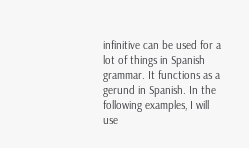infinitive can be used for a lot of things in Spanish grammar. It functions as a gerund in Spanish. In the following examples, I will use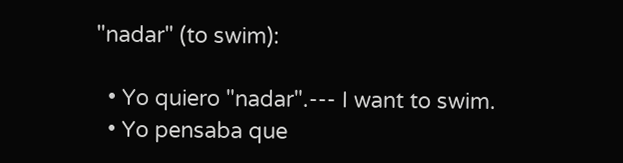"nadar" (to swim):

  • Yo quiero "nadar".--- I want to swim.
  • Yo pensaba que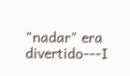"nadar" era divertido---I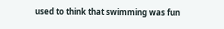used to think that swimming was fun